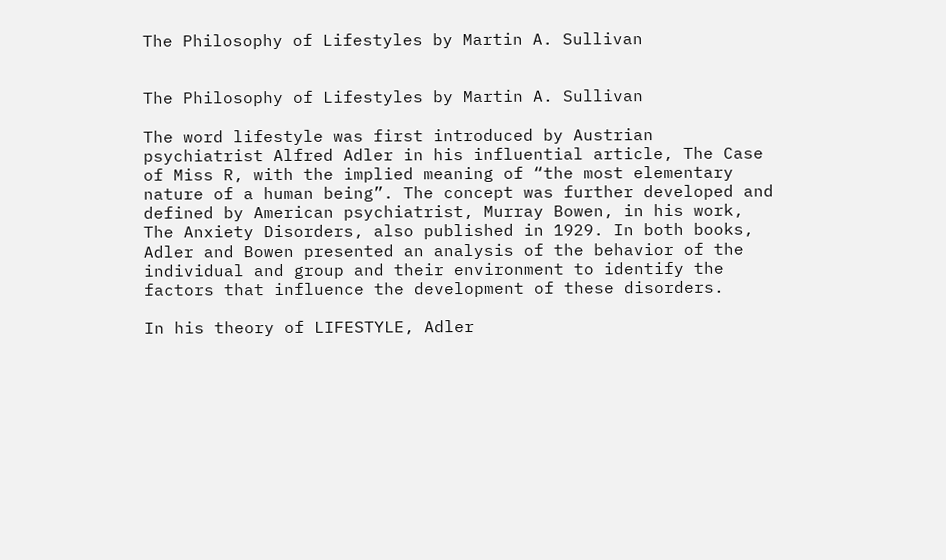The Philosophy of Lifestyles by Martin A. Sullivan


The Philosophy of Lifestyles by Martin A. Sullivan

The word lifestyle was first introduced by Austrian psychiatrist Alfred Adler in his influential article, The Case of Miss R, with the implied meaning of “the most elementary nature of a human being”. The concept was further developed and defined by American psychiatrist, Murray Bowen, in his work, The Anxiety Disorders, also published in 1929. In both books, Adler and Bowen presented an analysis of the behavior of the individual and group and their environment to identify the factors that influence the development of these disorders.

In his theory of LIFESTYLE, Adler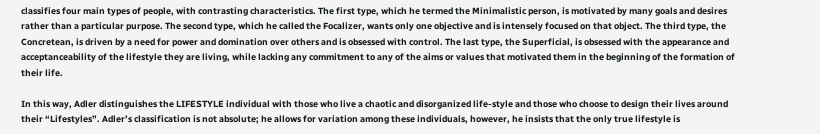classifies four main types of people, with contrasting characteristics. The first type, which he termed the Minimalistic person, is motivated by many goals and desires rather than a particular purpose. The second type, which he called the Focalizer, wants only one objective and is intensely focused on that object. The third type, the Concretean, is driven by a need for power and domination over others and is obsessed with control. The last type, the Superficial, is obsessed with the appearance and acceptanceability of the lifestyle they are living, while lacking any commitment to any of the aims or values that motivated them in the beginning of the formation of their life.

In this way, Adler distinguishes the LIFESTYLE individual with those who live a chaotic and disorganized life-style and those who choose to design their lives around their “Lifestyles”. Adler’s classification is not absolute; he allows for variation among these individuals, however, he insists that the only true lifestyle is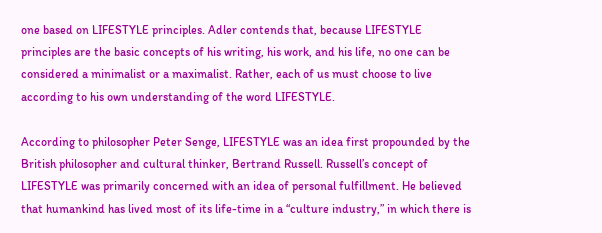one based on LIFESTYLE principles. Adler contends that, because LIFESTYLE principles are the basic concepts of his writing, his work, and his life, no one can be considered a minimalist or a maximalist. Rather, each of us must choose to live according to his own understanding of the word LIFESTYLE.

According to philosopher Peter Senge, LIFESTYLE was an idea first propounded by the British philosopher and cultural thinker, Bertrand Russell. Russell’s concept of LIFESTYLE was primarily concerned with an idea of personal fulfillment. He believed that humankind has lived most of its life-time in a “culture industry,” in which there is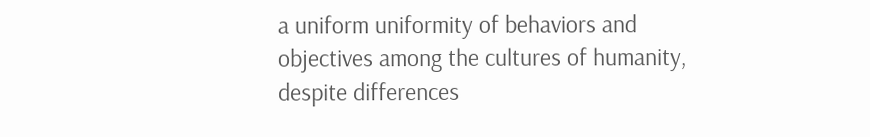a uniform uniformity of behaviors and objectives among the cultures of humanity, despite differences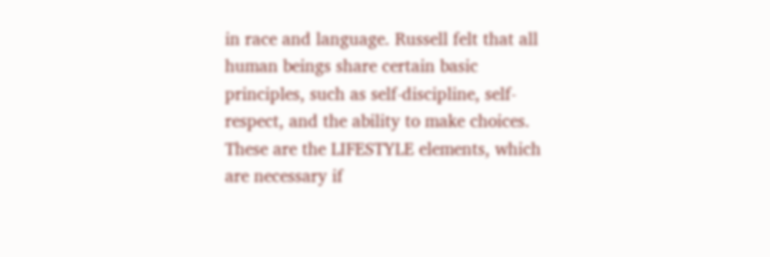in race and language. Russell felt that all human beings share certain basic principles, such as self-discipline, self-respect, and the ability to make choices. These are the LIFESTYLE elements, which are necessary if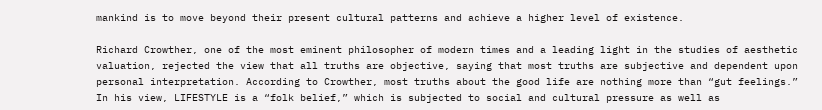mankind is to move beyond their present cultural patterns and achieve a higher level of existence.

Richard Crowther, one of the most eminent philosopher of modern times and a leading light in the studies of aesthetic valuation, rejected the view that all truths are objective, saying that most truths are subjective and dependent upon personal interpretation. According to Crowther, most truths about the good life are nothing more than “gut feelings.” In his view, LIFESTYLE is a “folk belief,” which is subjected to social and cultural pressure as well as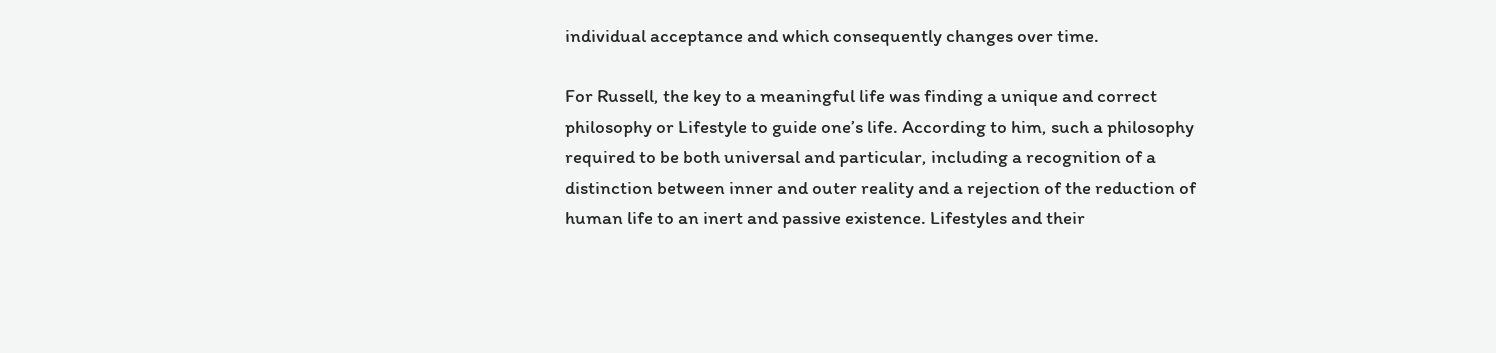individual acceptance and which consequently changes over time.

For Russell, the key to a meaningful life was finding a unique and correct philosophy or Lifestyle to guide one’s life. According to him, such a philosophy required to be both universal and particular, including a recognition of a distinction between inner and outer reality and a rejection of the reduction of human life to an inert and passive existence. Lifestyles and their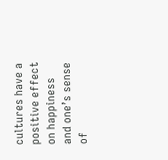cultures have a positive effect on happiness and one’s sense of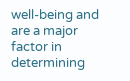well-being and are a major factor in determining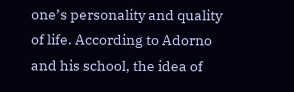one’s personality and quality of life. According to Adorno and his school, the idea of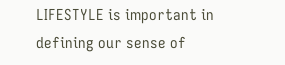LIFESTYLE is important in defining our sense of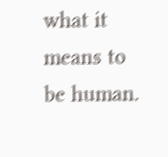what it means to be human.